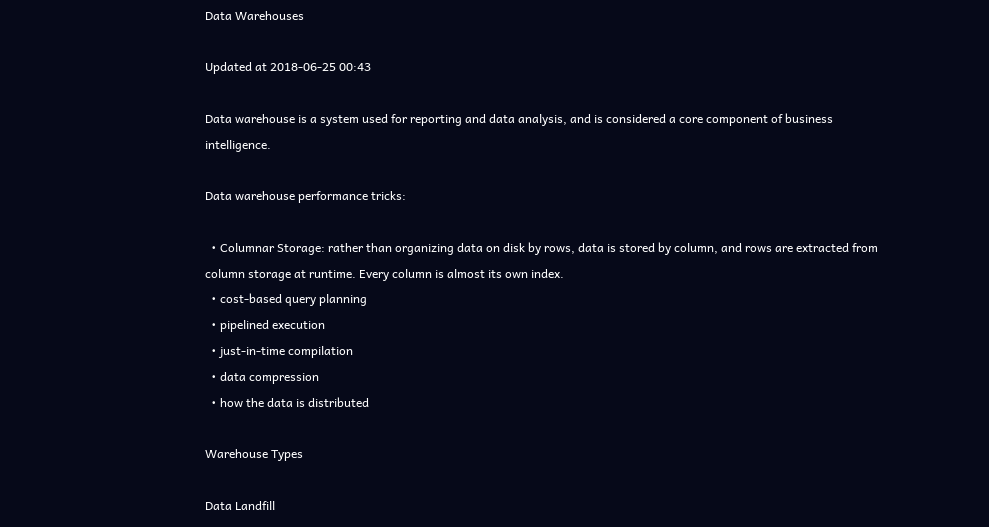Data Warehouses

Updated at 2018-06-25 00:43

Data warehouse is a system used for reporting and data analysis, and is considered a core component of business intelligence.

Data warehouse performance tricks:

  • Columnar Storage: rather than organizing data on disk by rows, data is stored by column, and rows are extracted from column storage at runtime. Every column is almost its own index.
  • cost-based query planning
  • pipelined execution
  • just-in-time compilation
  • data compression
  • how the data is distributed

Warehouse Types

Data Landfill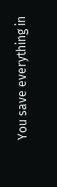You save everything in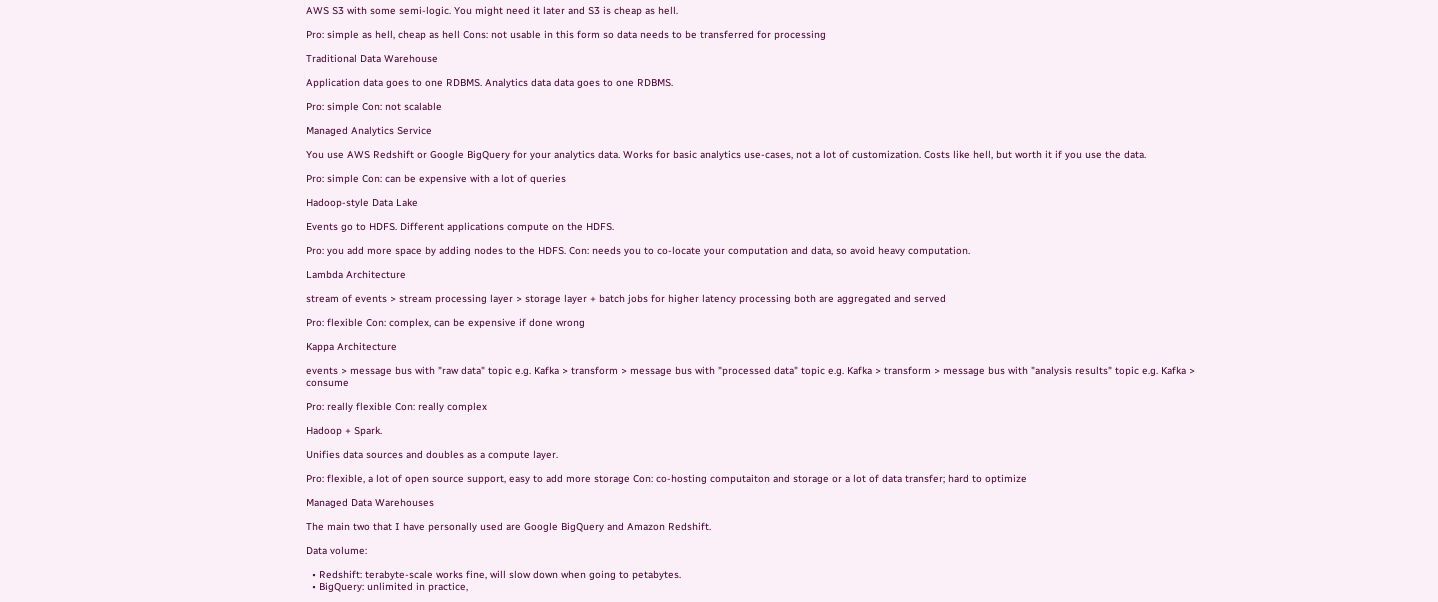AWS S3 with some semi-logic. You might need it later and S3 is cheap as hell.

Pro: simple as hell, cheap as hell Cons: not usable in this form so data needs to be transferred for processing

Traditional Data Warehouse

Application data goes to one RDBMS. Analytics data data goes to one RDBMS.

Pro: simple Con: not scalable

Managed Analytics Service

You use AWS Redshift or Google BigQuery for your analytics data. Works for basic analytics use-cases, not a lot of customization. Costs like hell, but worth it if you use the data.

Pro: simple Con: can be expensive with a lot of queries

Hadoop-style Data Lake

Events go to HDFS. Different applications compute on the HDFS.

Pro: you add more space by adding nodes to the HDFS. Con: needs you to co-locate your computation and data, so avoid heavy computation.

Lambda Architecture

stream of events > stream processing layer > storage layer + batch jobs for higher latency processing both are aggregated and served

Pro: flexible Con: complex, can be expensive if done wrong

Kappa Architecture

events > message bus with "raw data" topic e.g. Kafka > transform > message bus with "processed data" topic e.g. Kafka > transform > message bus with "analysis results" topic e.g. Kafka > consume

Pro: really flexible Con: really complex

Hadoop + Spark.

Unifies data sources and doubles as a compute layer.

Pro: flexible, a lot of open source support, easy to add more storage Con: co-hosting computaiton and storage or a lot of data transfer; hard to optimize

Managed Data Warehouses

The main two that I have personally used are Google BigQuery and Amazon Redshift.

Data volume:

  • Redshift: terabyte-scale works fine, will slow down when going to petabytes.
  • BigQuery: unlimited in practice,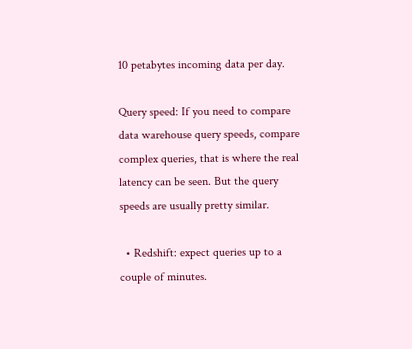10 petabytes incoming data per day.

Query speed: If you need to compare data warehouse query speeds, compare complex queries, that is where the real latency can be seen. But the query speeds are usually pretty similar.

  • Redshift: expect queries up to a couple of minutes.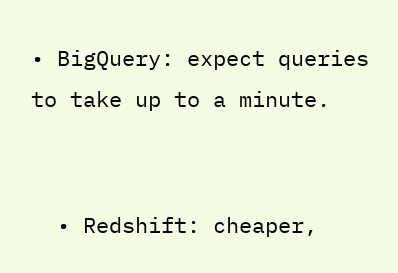• BigQuery: expect queries to take up to a minute.


  • Redshift: cheaper,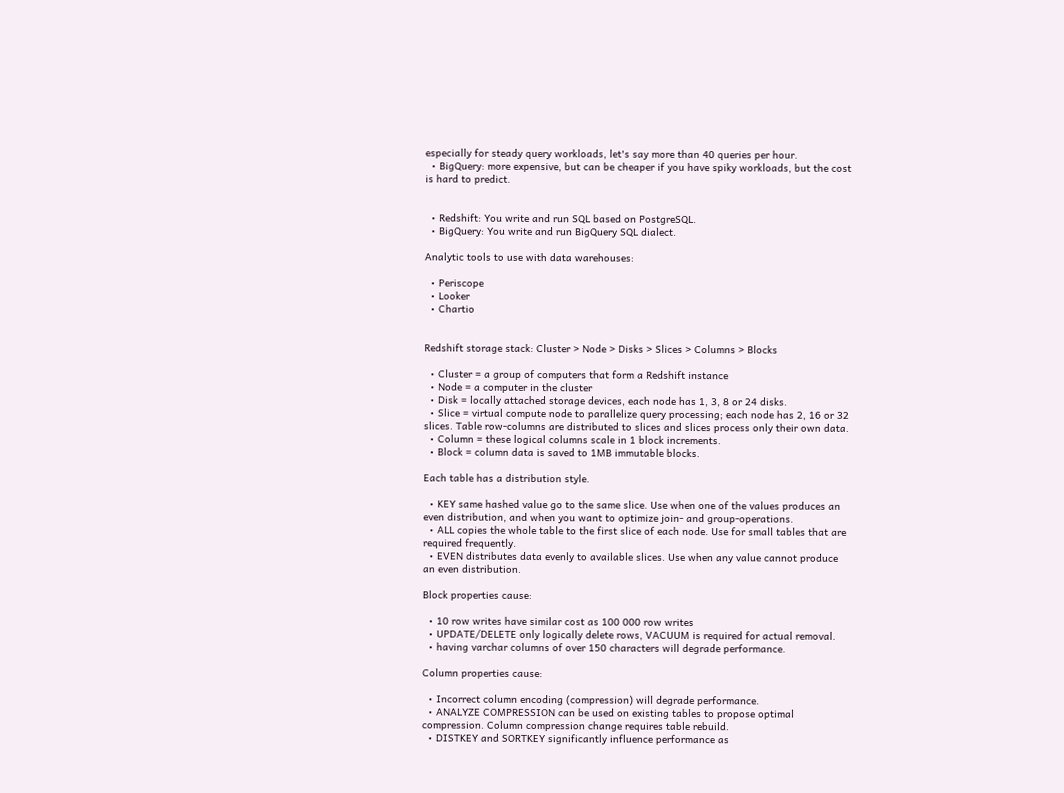especially for steady query workloads, let's say more than 40 queries per hour.
  • BigQuery: more expensive, but can be cheaper if you have spiky workloads, but the cost is hard to predict.


  • Redshift: You write and run SQL based on PostgreSQL.
  • BigQuery: You write and run BigQuery SQL dialect.

Analytic tools to use with data warehouses:

  • Periscope
  • Looker
  • Chartio


Redshift storage stack: Cluster > Node > Disks > Slices > Columns > Blocks

  • Cluster = a group of computers that form a Redshift instance
  • Node = a computer in the cluster
  • Disk = locally attached storage devices, each node has 1, 3, 8 or 24 disks.
  • Slice = virtual compute node to parallelize query processing; each node has 2, 16 or 32 slices. Table row-columns are distributed to slices and slices process only their own data.
  • Column = these logical columns scale in 1 block increments.
  • Block = column data is saved to 1MB immutable blocks.

Each table has a distribution style.

  • KEY same hashed value go to the same slice. Use when one of the values produces an even distribution, and when you want to optimize join- and group-operations.
  • ALL copies the whole table to the first slice of each node. Use for small tables that are required frequently.
  • EVEN distributes data evenly to available slices. Use when any value cannot produce an even distribution.

Block properties cause:

  • 10 row writes have similar cost as 100 000 row writes
  • UPDATE/DELETE only logically delete rows, VACUUM is required for actual removal.
  • having varchar columns of over 150 characters will degrade performance.

Column properties cause:

  • Incorrect column encoding (compression) will degrade performance.
  • ANALYZE COMPRESSION can be used on existing tables to propose optimal compression. Column compression change requires table rebuild.
  • DISTKEY and SORTKEY significantly influence performance as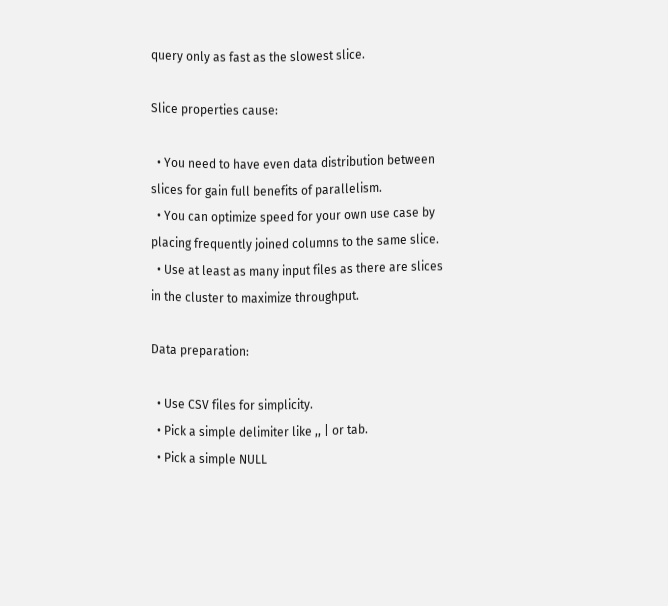query only as fast as the slowest slice.

Slice properties cause:

  • You need to have even data distribution between slices for gain full benefits of parallelism.
  • You can optimize speed for your own use case by placing frequently joined columns to the same slice.
  • Use at least as many input files as there are slices in the cluster to maximize throughput.

Data preparation:

  • Use CSV files for simplicity.
  • Pick a simple delimiter like ,, | or tab.
  • Pick a simple NULL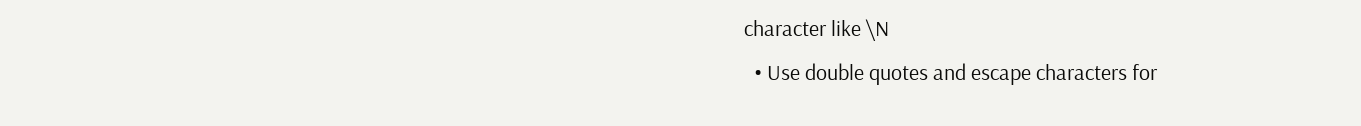character like \N
  • Use double quotes and escape characters for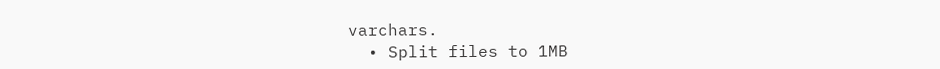varchars.
  • Split files to 1MB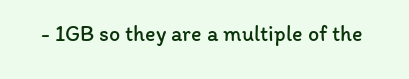- 1GB so they are a multiple of the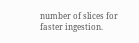number of slices for faster ingestion.